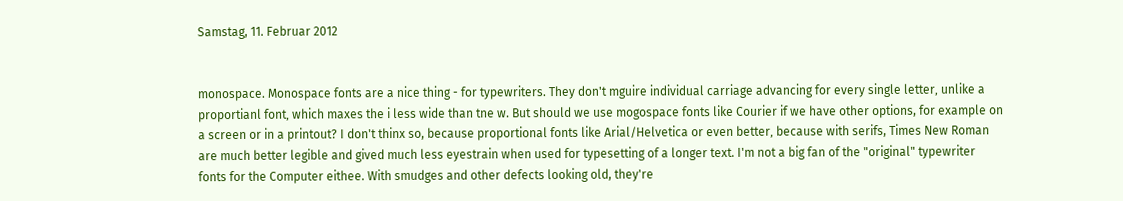Samstag, 11. Februar 2012


monospace. Monospace fonts are a nice thing - for typewriters. They don't mguire individual carriage advancing for every single letter‚ unlike a proportianl font‚ which maxes the i less wide than tne w. But should we use mogospace fonts like Courier if we have other options, for example on a screen or in a printout? I don't thinx so, because proportional fonts like Arial/Helvetica or even better‚ because with serifs, Times New Roman are much better legible and gived much less eyestrain when used for typesetting of a longer text. I'm not a big fan of the "original" typewriter fonts for the Computer eithee. With smudges and other defects looking old, they're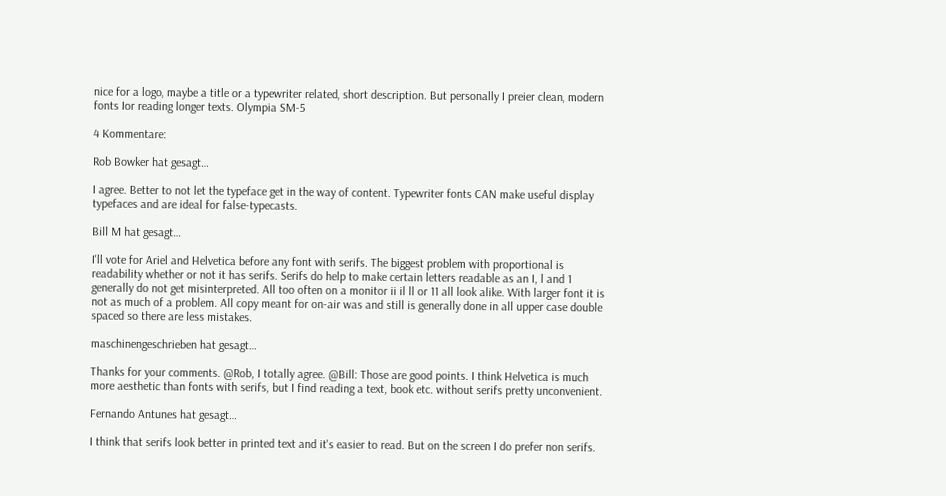nice for a logo‚ maybe a title or a typewriter related‚ short description. But personally I preier clean‚ modern fonts Ior reading longer texts. Olympia SM-5

4 Kommentare:

Rob Bowker hat gesagt…

I agree. Better to not let the typeface get in the way of content. Typewriter fonts CAN make useful display typefaces and are ideal for false-typecasts.

Bill M hat gesagt…

I'll vote for Ariel and Helvetica before any font with serifs. The biggest problem with proportional is readability whether or not it has serifs. Serifs do help to make certain letters readable as an I, l and 1 generally do not get misinterpreted. All too often on a monitor ii il ll or 11 all look alike. With larger font it is not as much of a problem. All copy meant for on-air was and still is generally done in all upper case double spaced so there are less mistakes.

maschinengeschrieben hat gesagt…

Thanks for your comments. @Rob, I totally agree. @Bill: Those are good points. I think Helvetica is much more aesthetic than fonts with serifs, but I find reading a text, book etc. without serifs pretty unconvenient.

Fernando Antunes hat gesagt…

I think that serifs look better in printed text and it's easier to read. But on the screen I do prefer non serifs.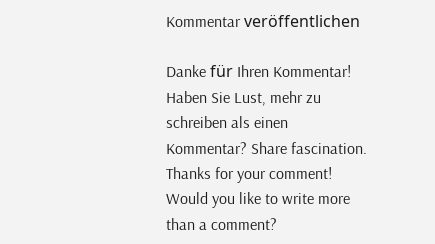Kommentar veröffentlichen

Danke für Ihren Kommentar! Haben Sie Lust, mehr zu schreiben als einen Kommentar? Share fascination.
Thanks for your comment! Would you like to write more than a comment?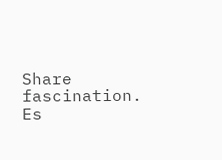Share fascination.
Es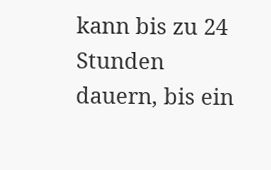kann bis zu 24 Stunden dauern, bis ein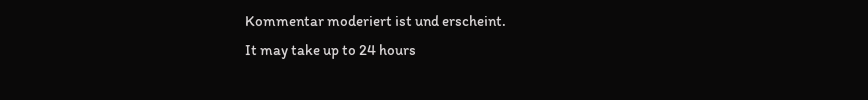Kommentar moderiert ist und erscheint.
It may take up to 24 hours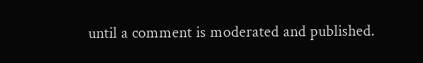until a comment is moderated and published.